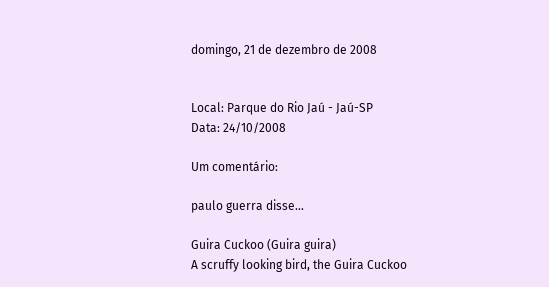domingo, 21 de dezembro de 2008


Local: Parque do Rio Jaú - Jaú-SP
Data: 24/10/2008

Um comentário:

paulo guerra disse...

Guira Cuckoo (Guira guira)
A scruffy looking bird, the Guira Cuckoo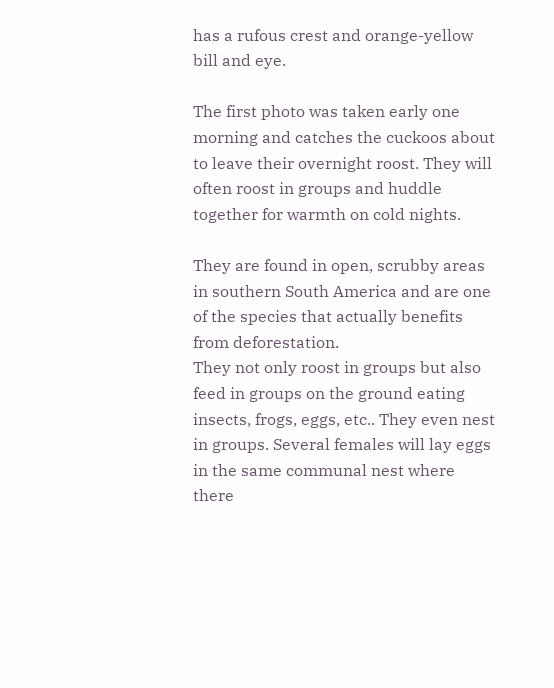has a rufous crest and orange-yellow bill and eye.

The first photo was taken early one morning and catches the cuckoos about to leave their overnight roost. They will often roost in groups and huddle together for warmth on cold nights.

They are found in open, scrubby areas in southern South America and are one of the species that actually benefits from deforestation.
They not only roost in groups but also feed in groups on the ground eating insects, frogs, eggs, etc.. They even nest in groups. Several females will lay eggs in the same communal nest where there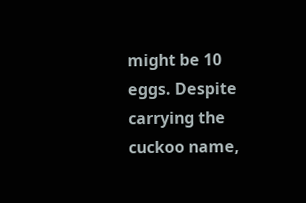might be 10 eggs. Despite carrying the cuckoo name,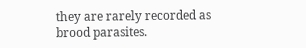they are rarely recorded as brood parasites.